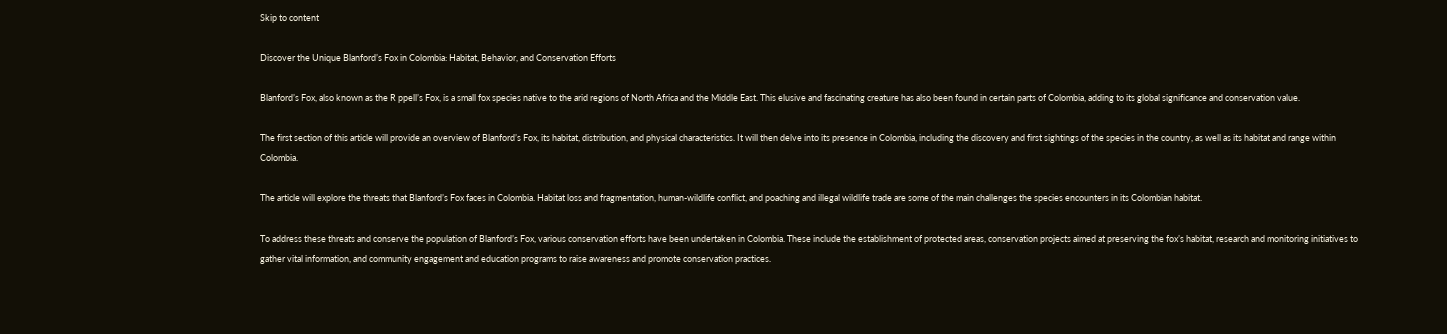Skip to content

Discover the Unique Blanford’s Fox in Colombia: Habitat, Behavior, and Conservation Efforts

Blanford’s Fox, also known as the R ppell’s Fox, is a small fox species native to the arid regions of North Africa and the Middle East. This elusive and fascinating creature has also been found in certain parts of Colombia, adding to its global significance and conservation value.

The first section of this article will provide an overview of Blanford’s Fox, its habitat, distribution, and physical characteristics. It will then delve into its presence in Colombia, including the discovery and first sightings of the species in the country, as well as its habitat and range within Colombia.

The article will explore the threats that Blanford’s Fox faces in Colombia. Habitat loss and fragmentation, human-wildlife conflict, and poaching and illegal wildlife trade are some of the main challenges the species encounters in its Colombian habitat.

To address these threats and conserve the population of Blanford’s Fox, various conservation efforts have been undertaken in Colombia. These include the establishment of protected areas, conservation projects aimed at preserving the fox’s habitat, research and monitoring initiatives to gather vital information, and community engagement and education programs to raise awareness and promote conservation practices.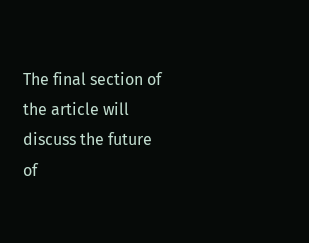The final section of the article will discuss the future of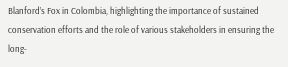Blanford’s Fox in Colombia, highlighting the importance of sustained conservation efforts and the role of various stakeholders in ensuring the long-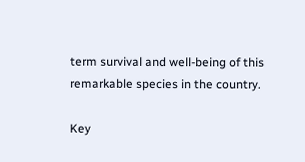term survival and well-being of this remarkable species in the country.

Key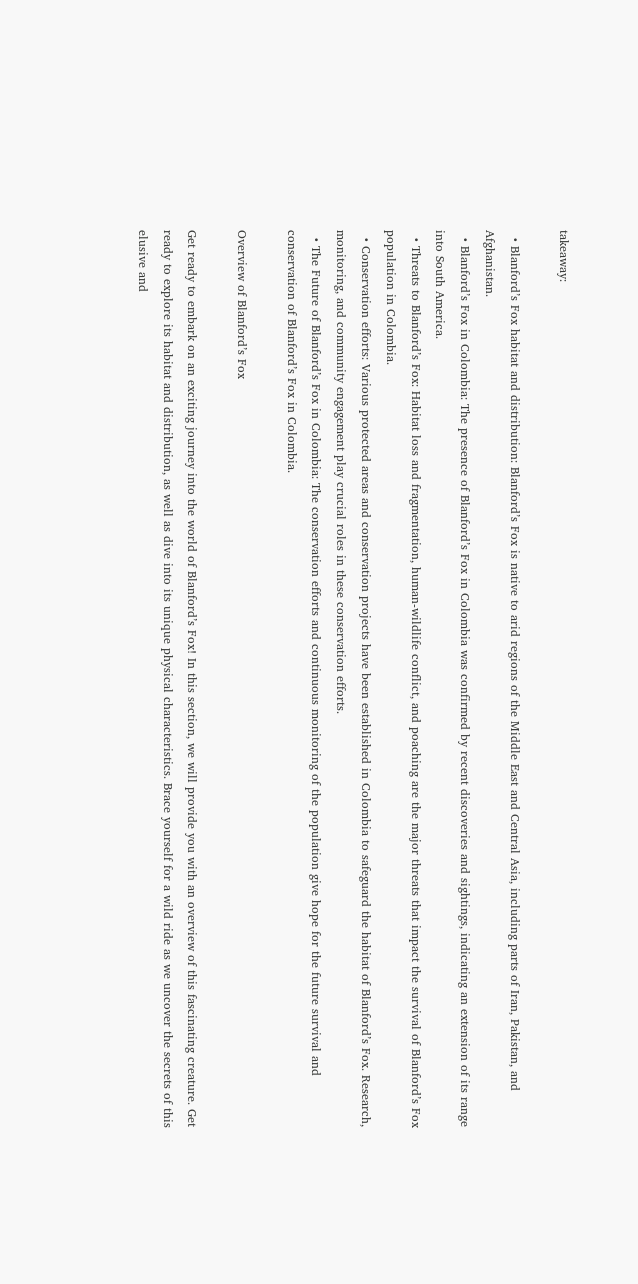takeaway:

  • Blanford’s Fox habitat and distribution: Blanford’s Fox is native to arid regions of the Middle East and Central Asia, including parts of Iran, Pakistan, and Afghanistan.
  • Blanford’s Fox in Colombia: The presence of Blanford’s Fox in Colombia was confirmed by recent discoveries and sightings, indicating an extension of its range into South America.
  • Threats to Blanford’s Fox: Habitat loss and fragmentation, human-wildlife conflict, and poaching are the major threats that impact the survival of Blanford’s Fox population in Colombia.
  • Conservation efforts: Various protected areas and conservation projects have been established in Colombia to safeguard the habitat of Blanford’s Fox. Research, monitoring, and community engagement play crucial roles in these conservation efforts.
  • The Future of Blanford’s Fox in Colombia: The conservation efforts and continuous monitoring of the population give hope for the future survival and conservation of Blanford’s Fox in Colombia.

Overview of Blanford’s Fox

Get ready to embark on an exciting journey into the world of Blanford’s Fox! In this section, we will provide you with an overview of this fascinating creature. Get ready to explore its habitat and distribution, as well as dive into its unique physical characteristics. Brace yourself for a wild ride as we uncover the secrets of this elusive and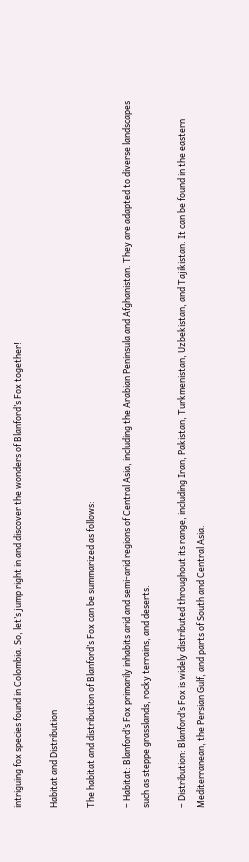intriguing fox species found in Colombia. So, let’s jump right in and discover the wonders of Blanford’s Fox together!

Habitat and Distribution

The habitat and distribution of Blanford’s Fox can be summarized as follows:

– Habitat: Blanford’s Fox primarily inhabits arid and semi-arid regions of Central Asia, including the Arabian Peninsula and Afghanistan. They are adapted to diverse landscapes such as steppe grasslands, rocky terrains, and deserts.

– Distribution: Blanford’s Fox is widely distributed throughout its range, including Iran, Pakistan, Turkmenistan, Uzbekistan, and Tajikistan. It can be found in the eastern Mediterranean, the Persian Gulf, and parts of South and Central Asia.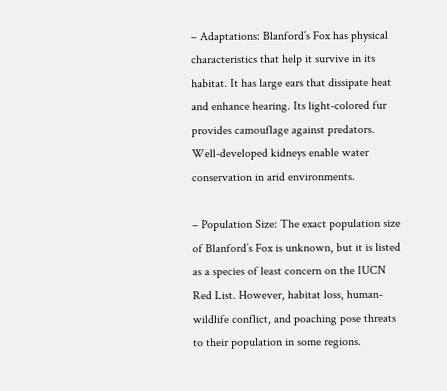– Adaptations: Blanford’s Fox has physical characteristics that help it survive in its habitat. It has large ears that dissipate heat and enhance hearing. Its light-colored fur provides camouflage against predators. Well-developed kidneys enable water conservation in arid environments.

– Population Size: The exact population size of Blanford’s Fox is unknown, but it is listed as a species of least concern on the IUCN Red List. However, habitat loss, human-wildlife conflict, and poaching pose threats to their population in some regions.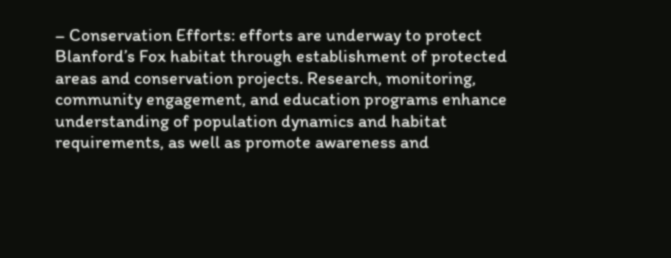– Conservation Efforts: efforts are underway to protect Blanford’s Fox habitat through establishment of protected areas and conservation projects. Research, monitoring, community engagement, and education programs enhance understanding of population dynamics and habitat requirements, as well as promote awareness and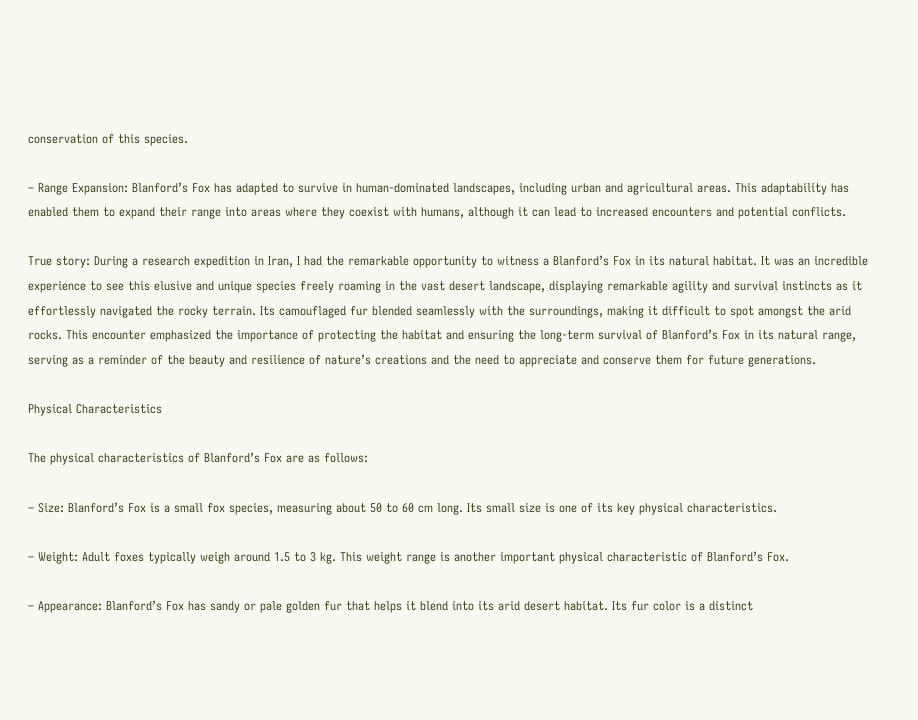conservation of this species.

– Range Expansion: Blanford’s Fox has adapted to survive in human-dominated landscapes, including urban and agricultural areas. This adaptability has enabled them to expand their range into areas where they coexist with humans, although it can lead to increased encounters and potential conflicts.

True story: During a research expedition in Iran, I had the remarkable opportunity to witness a Blanford’s Fox in its natural habitat. It was an incredible experience to see this elusive and unique species freely roaming in the vast desert landscape, displaying remarkable agility and survival instincts as it effortlessly navigated the rocky terrain. Its camouflaged fur blended seamlessly with the surroundings, making it difficult to spot amongst the arid rocks. This encounter emphasized the importance of protecting the habitat and ensuring the long-term survival of Blanford’s Fox in its natural range, serving as a reminder of the beauty and resilience of nature’s creations and the need to appreciate and conserve them for future generations.

Physical Characteristics

The physical characteristics of Blanford’s Fox are as follows:

– Size: Blanford’s Fox is a small fox species, measuring about 50 to 60 cm long. Its small size is one of its key physical characteristics.

– Weight: Adult foxes typically weigh around 1.5 to 3 kg. This weight range is another important physical characteristic of Blanford’s Fox.

– Appearance: Blanford’s Fox has sandy or pale golden fur that helps it blend into its arid desert habitat. Its fur color is a distinct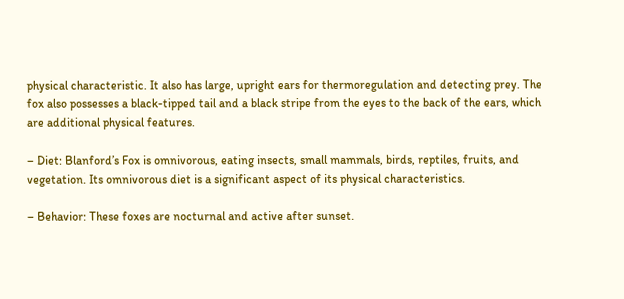physical characteristic. It also has large, upright ears for thermoregulation and detecting prey. The fox also possesses a black-tipped tail and a black stripe from the eyes to the back of the ears, which are additional physical features.

– Diet: Blanford’s Fox is omnivorous, eating insects, small mammals, birds, reptiles, fruits, and vegetation. Its omnivorous diet is a significant aspect of its physical characteristics.

– Behavior: These foxes are nocturnal and active after sunset.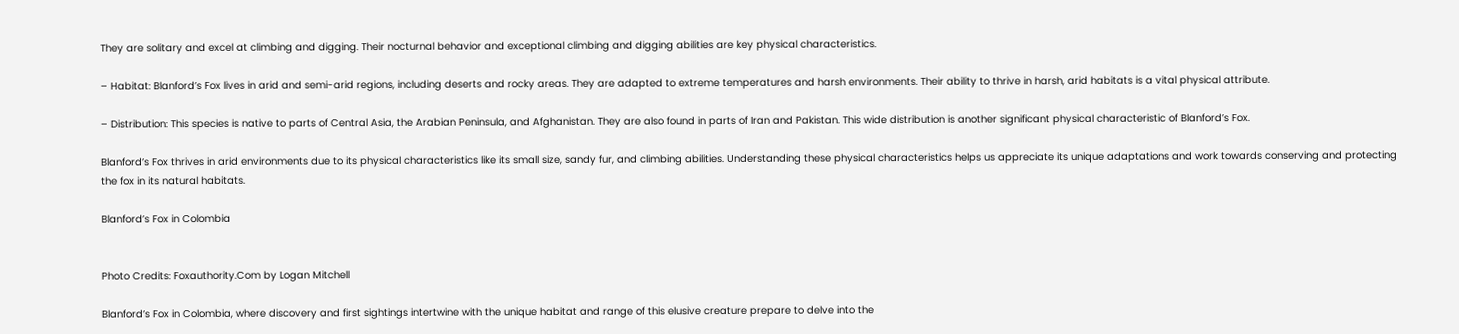They are solitary and excel at climbing and digging. Their nocturnal behavior and exceptional climbing and digging abilities are key physical characteristics.

– Habitat: Blanford’s Fox lives in arid and semi-arid regions, including deserts and rocky areas. They are adapted to extreme temperatures and harsh environments. Their ability to thrive in harsh, arid habitats is a vital physical attribute.

– Distribution: This species is native to parts of Central Asia, the Arabian Peninsula, and Afghanistan. They are also found in parts of Iran and Pakistan. This wide distribution is another significant physical characteristic of Blanford’s Fox.

Blanford’s Fox thrives in arid environments due to its physical characteristics like its small size, sandy fur, and climbing abilities. Understanding these physical characteristics helps us appreciate its unique adaptations and work towards conserving and protecting the fox in its natural habitats.

Blanford’s Fox in Colombia


Photo Credits: Foxauthority.Com by Logan Mitchell

Blanford’s Fox in Colombia, where discovery and first sightings intertwine with the unique habitat and range of this elusive creature prepare to delve into the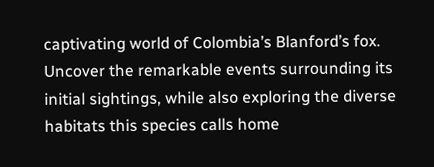captivating world of Colombia’s Blanford’s fox. Uncover the remarkable events surrounding its initial sightings, while also exploring the diverse habitats this species calls home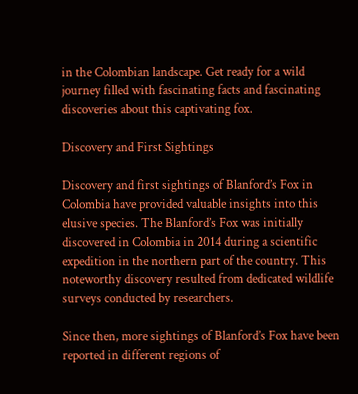in the Colombian landscape. Get ready for a wild journey filled with fascinating facts and fascinating discoveries about this captivating fox.

Discovery and First Sightings

Discovery and first sightings of Blanford’s Fox in Colombia have provided valuable insights into this elusive species. The Blanford’s Fox was initially discovered in Colombia in 2014 during a scientific expedition in the northern part of the country. This noteworthy discovery resulted from dedicated wildlife surveys conducted by researchers.

Since then, more sightings of Blanford’s Fox have been reported in different regions of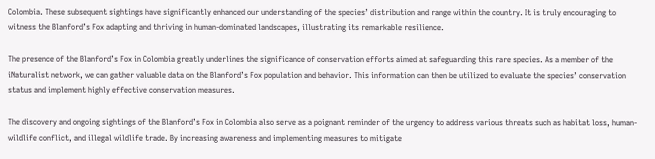Colombia. These subsequent sightings have significantly enhanced our understanding of the species’ distribution and range within the country. It is truly encouraging to witness the Blanford’s Fox adapting and thriving in human-dominated landscapes, illustrating its remarkable resilience.

The presence of the Blanford’s Fox in Colombia greatly underlines the significance of conservation efforts aimed at safeguarding this rare species. As a member of the iNaturalist network, we can gather valuable data on the Blanford’s Fox population and behavior. This information can then be utilized to evaluate the species’ conservation status and implement highly effective conservation measures.

The discovery and ongoing sightings of the Blanford’s Fox in Colombia also serve as a poignant reminder of the urgency to address various threats such as habitat loss, human-wildlife conflict, and illegal wildlife trade. By increasing awareness and implementing measures to mitigate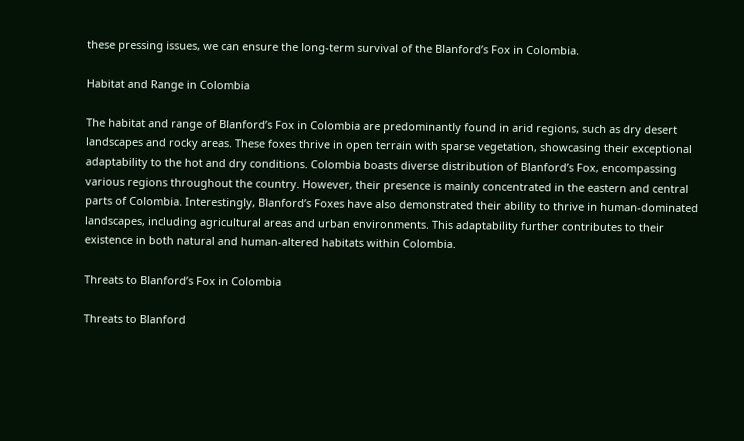these pressing issues, we can ensure the long-term survival of the Blanford’s Fox in Colombia.

Habitat and Range in Colombia

The habitat and range of Blanford’s Fox in Colombia are predominantly found in arid regions, such as dry desert landscapes and rocky areas. These foxes thrive in open terrain with sparse vegetation, showcasing their exceptional adaptability to the hot and dry conditions. Colombia boasts diverse distribution of Blanford’s Fox, encompassing various regions throughout the country. However, their presence is mainly concentrated in the eastern and central parts of Colombia. Interestingly, Blanford’s Foxes have also demonstrated their ability to thrive in human-dominated landscapes, including agricultural areas and urban environments. This adaptability further contributes to their existence in both natural and human-altered habitats within Colombia.

Threats to Blanford’s Fox in Colombia

Threats to Blanford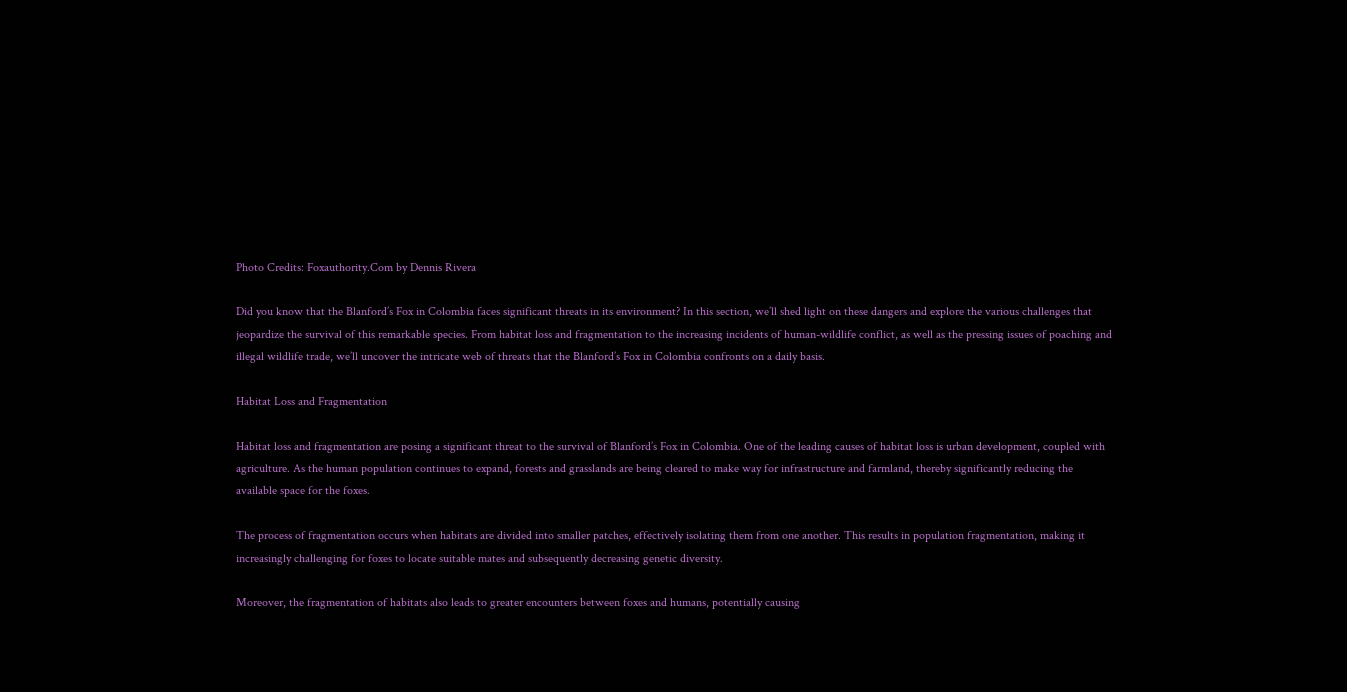Photo Credits: Foxauthority.Com by Dennis Rivera

Did you know that the Blanford’s Fox in Colombia faces significant threats in its environment? In this section, we’ll shed light on these dangers and explore the various challenges that jeopardize the survival of this remarkable species. From habitat loss and fragmentation to the increasing incidents of human-wildlife conflict, as well as the pressing issues of poaching and illegal wildlife trade, we’ll uncover the intricate web of threats that the Blanford’s Fox in Colombia confronts on a daily basis.

Habitat Loss and Fragmentation

Habitat loss and fragmentation are posing a significant threat to the survival of Blanford’s Fox in Colombia. One of the leading causes of habitat loss is urban development, coupled with agriculture. As the human population continues to expand, forests and grasslands are being cleared to make way for infrastructure and farmland, thereby significantly reducing the available space for the foxes.

The process of fragmentation occurs when habitats are divided into smaller patches, effectively isolating them from one another. This results in population fragmentation, making it increasingly challenging for foxes to locate suitable mates and subsequently decreasing genetic diversity.

Moreover, the fragmentation of habitats also leads to greater encounters between foxes and humans, potentially causing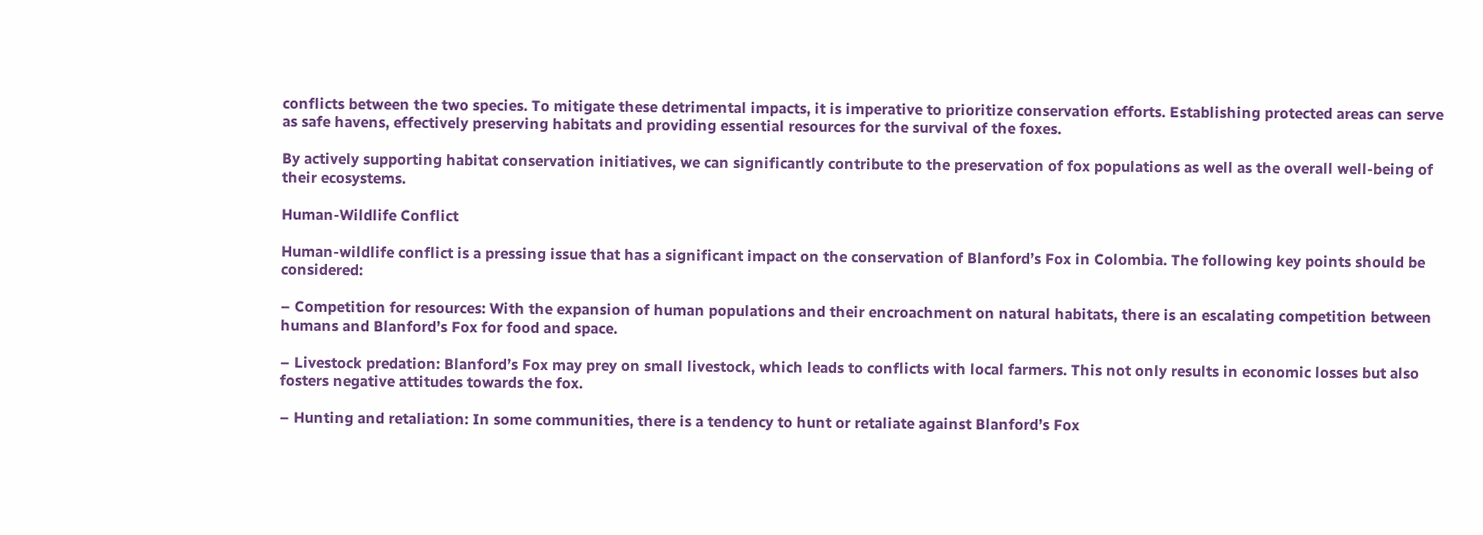conflicts between the two species. To mitigate these detrimental impacts, it is imperative to prioritize conservation efforts. Establishing protected areas can serve as safe havens, effectively preserving habitats and providing essential resources for the survival of the foxes.

By actively supporting habitat conservation initiatives, we can significantly contribute to the preservation of fox populations as well as the overall well-being of their ecosystems.

Human-Wildlife Conflict

Human-wildlife conflict is a pressing issue that has a significant impact on the conservation of Blanford’s Fox in Colombia. The following key points should be considered:

– Competition for resources: With the expansion of human populations and their encroachment on natural habitats, there is an escalating competition between humans and Blanford’s Fox for food and space.

– Livestock predation: Blanford’s Fox may prey on small livestock, which leads to conflicts with local farmers. This not only results in economic losses but also fosters negative attitudes towards the fox.

– Hunting and retaliation: In some communities, there is a tendency to hunt or retaliate against Blanford’s Fox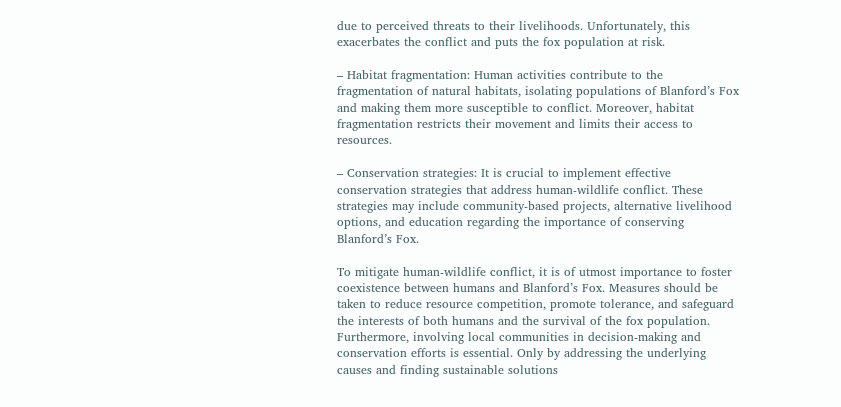due to perceived threats to their livelihoods. Unfortunately, this exacerbates the conflict and puts the fox population at risk.

– Habitat fragmentation: Human activities contribute to the fragmentation of natural habitats, isolating populations of Blanford’s Fox and making them more susceptible to conflict. Moreover, habitat fragmentation restricts their movement and limits their access to resources.

– Conservation strategies: It is crucial to implement effective conservation strategies that address human-wildlife conflict. These strategies may include community-based projects, alternative livelihood options, and education regarding the importance of conserving Blanford’s Fox.

To mitigate human-wildlife conflict, it is of utmost importance to foster coexistence between humans and Blanford’s Fox. Measures should be taken to reduce resource competition, promote tolerance, and safeguard the interests of both humans and the survival of the fox population. Furthermore, involving local communities in decision-making and conservation efforts is essential. Only by addressing the underlying causes and finding sustainable solutions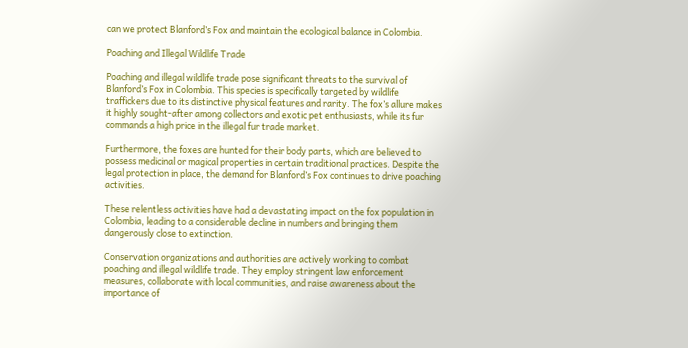can we protect Blanford’s Fox and maintain the ecological balance in Colombia.

Poaching and Illegal Wildlife Trade

Poaching and illegal wildlife trade pose significant threats to the survival of Blanford’s Fox in Colombia. This species is specifically targeted by wildlife traffickers due to its distinctive physical features and rarity. The fox’s allure makes it highly sought-after among collectors and exotic pet enthusiasts, while its fur commands a high price in the illegal fur trade market.

Furthermore, the foxes are hunted for their body parts, which are believed to possess medicinal or magical properties in certain traditional practices. Despite the legal protection in place, the demand for Blanford’s Fox continues to drive poaching activities.

These relentless activities have had a devastating impact on the fox population in Colombia, leading to a considerable decline in numbers and bringing them dangerously close to extinction.

Conservation organizations and authorities are actively working to combat poaching and illegal wildlife trade. They employ stringent law enforcement measures, collaborate with local communities, and raise awareness about the importance of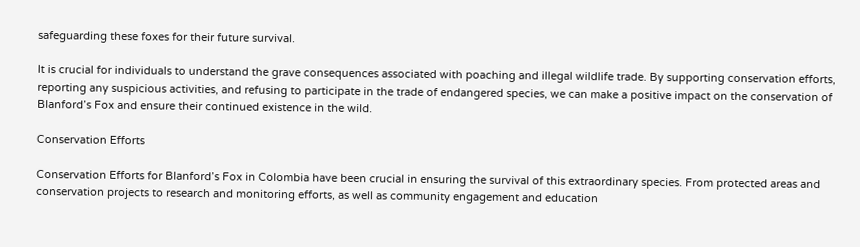safeguarding these foxes for their future survival.

It is crucial for individuals to understand the grave consequences associated with poaching and illegal wildlife trade. By supporting conservation efforts, reporting any suspicious activities, and refusing to participate in the trade of endangered species, we can make a positive impact on the conservation of Blanford’s Fox and ensure their continued existence in the wild.

Conservation Efforts

Conservation Efforts for Blanford’s Fox in Colombia have been crucial in ensuring the survival of this extraordinary species. From protected areas and conservation projects to research and monitoring efforts, as well as community engagement and education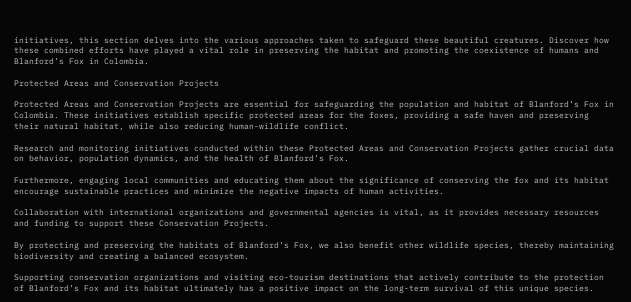initiatives, this section delves into the various approaches taken to safeguard these beautiful creatures. Discover how these combined efforts have played a vital role in preserving the habitat and promoting the coexistence of humans and Blanford’s Fox in Colombia.

Protected Areas and Conservation Projects

Protected Areas and Conservation Projects are essential for safeguarding the population and habitat of Blanford’s Fox in Colombia. These initiatives establish specific protected areas for the foxes, providing a safe haven and preserving their natural habitat, while also reducing human-wildlife conflict.

Research and monitoring initiatives conducted within these Protected Areas and Conservation Projects gather crucial data on behavior, population dynamics, and the health of Blanford’s Fox.

Furthermore, engaging local communities and educating them about the significance of conserving the fox and its habitat encourage sustainable practices and minimize the negative impacts of human activities.

Collaboration with international organizations and governmental agencies is vital, as it provides necessary resources and funding to support these Conservation Projects.

By protecting and preserving the habitats of Blanford’s Fox, we also benefit other wildlife species, thereby maintaining biodiversity and creating a balanced ecosystem.

Supporting conservation organizations and visiting eco-tourism destinations that actively contribute to the protection of Blanford’s Fox and its habitat ultimately has a positive impact on the long-term survival of this unique species.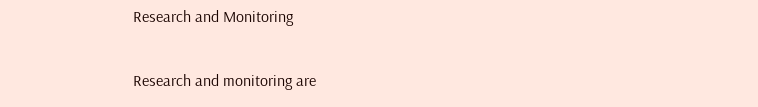Research and Monitoring

Research and monitoring are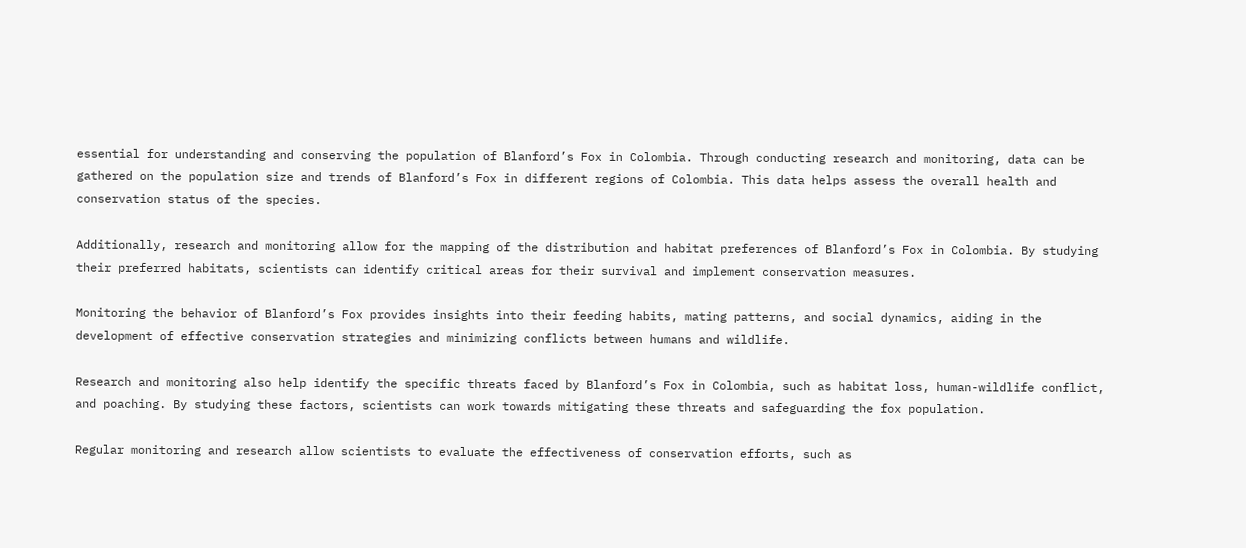essential for understanding and conserving the population of Blanford’s Fox in Colombia. Through conducting research and monitoring, data can be gathered on the population size and trends of Blanford’s Fox in different regions of Colombia. This data helps assess the overall health and conservation status of the species.

Additionally, research and monitoring allow for the mapping of the distribution and habitat preferences of Blanford’s Fox in Colombia. By studying their preferred habitats, scientists can identify critical areas for their survival and implement conservation measures.

Monitoring the behavior of Blanford’s Fox provides insights into their feeding habits, mating patterns, and social dynamics, aiding in the development of effective conservation strategies and minimizing conflicts between humans and wildlife.

Research and monitoring also help identify the specific threats faced by Blanford’s Fox in Colombia, such as habitat loss, human-wildlife conflict, and poaching. By studying these factors, scientists can work towards mitigating these threats and safeguarding the fox population.

Regular monitoring and research allow scientists to evaluate the effectiveness of conservation efforts, such as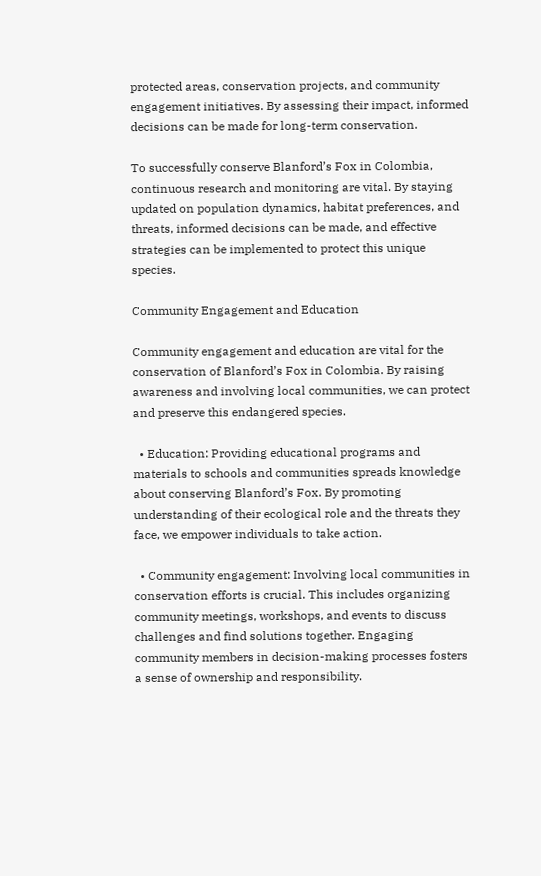protected areas, conservation projects, and community engagement initiatives. By assessing their impact, informed decisions can be made for long-term conservation.

To successfully conserve Blanford’s Fox in Colombia, continuous research and monitoring are vital. By staying updated on population dynamics, habitat preferences, and threats, informed decisions can be made, and effective strategies can be implemented to protect this unique species.

Community Engagement and Education

Community engagement and education are vital for the conservation of Blanford’s Fox in Colombia. By raising awareness and involving local communities, we can protect and preserve this endangered species.

  • Education: Providing educational programs and materials to schools and communities spreads knowledge about conserving Blanford’s Fox. By promoting understanding of their ecological role and the threats they face, we empower individuals to take action.

  • Community engagement: Involving local communities in conservation efforts is crucial. This includes organizing community meetings, workshops, and events to discuss challenges and find solutions together. Engaging community members in decision-making processes fosters a sense of ownership and responsibility.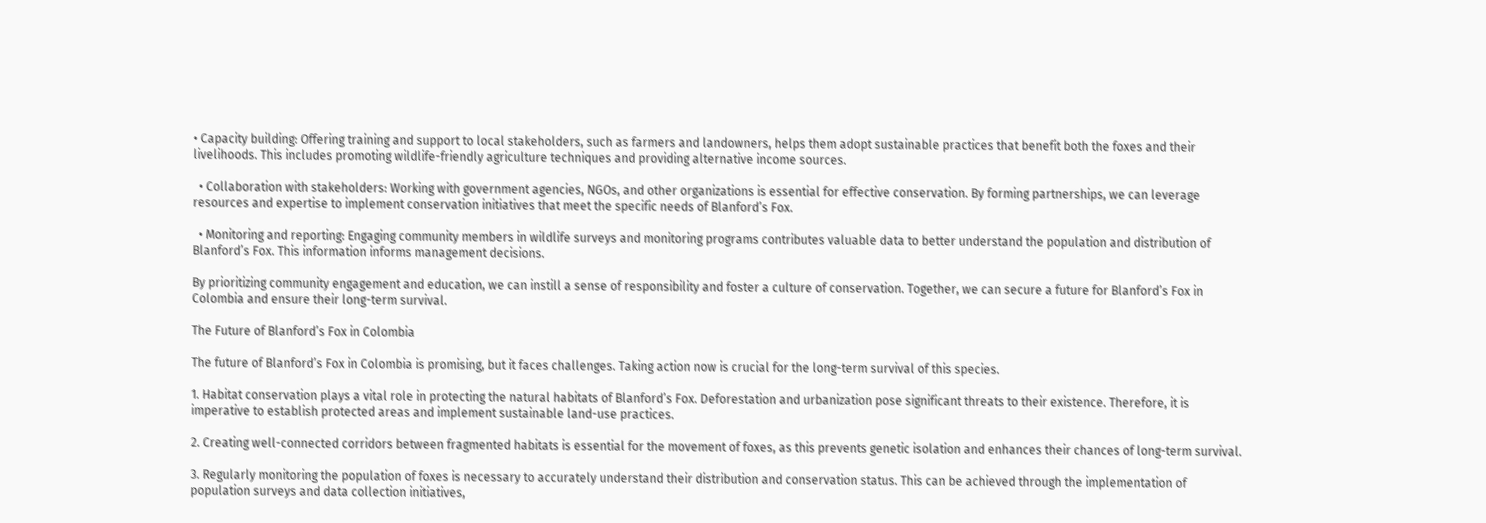• Capacity building: Offering training and support to local stakeholders, such as farmers and landowners, helps them adopt sustainable practices that benefit both the foxes and their livelihoods. This includes promoting wildlife-friendly agriculture techniques and providing alternative income sources.

  • Collaboration with stakeholders: Working with government agencies, NGOs, and other organizations is essential for effective conservation. By forming partnerships, we can leverage resources and expertise to implement conservation initiatives that meet the specific needs of Blanford’s Fox.

  • Monitoring and reporting: Engaging community members in wildlife surveys and monitoring programs contributes valuable data to better understand the population and distribution of Blanford’s Fox. This information informs management decisions.

By prioritizing community engagement and education, we can instill a sense of responsibility and foster a culture of conservation. Together, we can secure a future for Blanford’s Fox in Colombia and ensure their long-term survival.

The Future of Blanford’s Fox in Colombia

The future of Blanford’s Fox in Colombia is promising, but it faces challenges. Taking action now is crucial for the long-term survival of this species.

1. Habitat conservation plays a vital role in protecting the natural habitats of Blanford’s Fox. Deforestation and urbanization pose significant threats to their existence. Therefore, it is imperative to establish protected areas and implement sustainable land-use practices.

2. Creating well-connected corridors between fragmented habitats is essential for the movement of foxes, as this prevents genetic isolation and enhances their chances of long-term survival.

3. Regularly monitoring the population of foxes is necessary to accurately understand their distribution and conservation status. This can be achieved through the implementation of population surveys and data collection initiatives,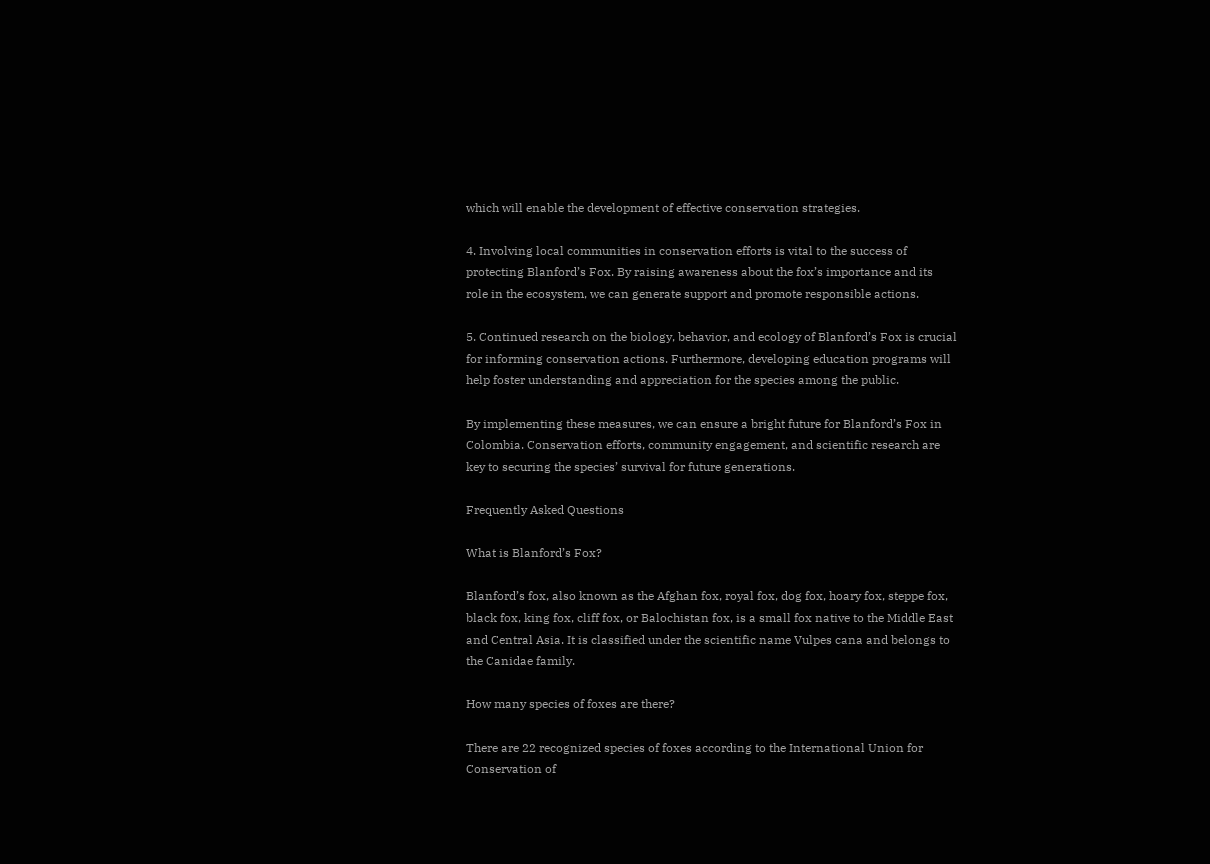which will enable the development of effective conservation strategies.

4. Involving local communities in conservation efforts is vital to the success of protecting Blanford’s Fox. By raising awareness about the fox’s importance and its role in the ecosystem, we can generate support and promote responsible actions.

5. Continued research on the biology, behavior, and ecology of Blanford’s Fox is crucial for informing conservation actions. Furthermore, developing education programs will help foster understanding and appreciation for the species among the public.

By implementing these measures, we can ensure a bright future for Blanford’s Fox in Colombia. Conservation efforts, community engagement, and scientific research are key to securing the species’ survival for future generations.

Frequently Asked Questions

What is Blanford’s Fox?

Blanford’s fox, also known as the Afghan fox, royal fox, dog fox, hoary fox, steppe fox, black fox, king fox, cliff fox, or Balochistan fox, is a small fox native to the Middle East and Central Asia. It is classified under the scientific name Vulpes cana and belongs to the Canidae family.

How many species of foxes are there?

There are 22 recognized species of foxes according to the International Union for Conservation of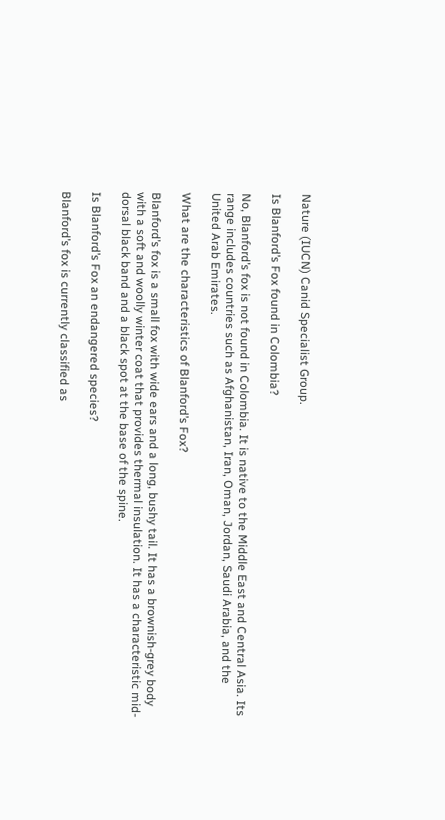Nature (IUCN) Canid Specialist Group.

Is Blanford’s Fox found in Colombia?

No, Blanford’s fox is not found in Colombia. It is native to the Middle East and Central Asia. Its range includes countries such as Afghanistan, Iran, Oman, Jordan, Saudi Arabia, and the United Arab Emirates.

What are the characteristics of Blanford’s Fox?

Blanford’s fox is a small fox with wide ears and a long, bushy tail. It has a brownish-grey body with a soft and woolly winter coat that provides thermal insulation. It has a characteristic mid-dorsal black band and a black spot at the base of the spine.

Is Blanford’s Fox an endangered species?

Blanford’s fox is currently classified as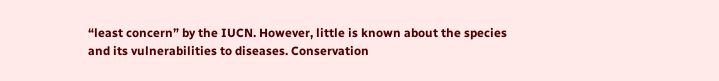“least concern” by the IUCN. However, little is known about the species and its vulnerabilities to diseases. Conservation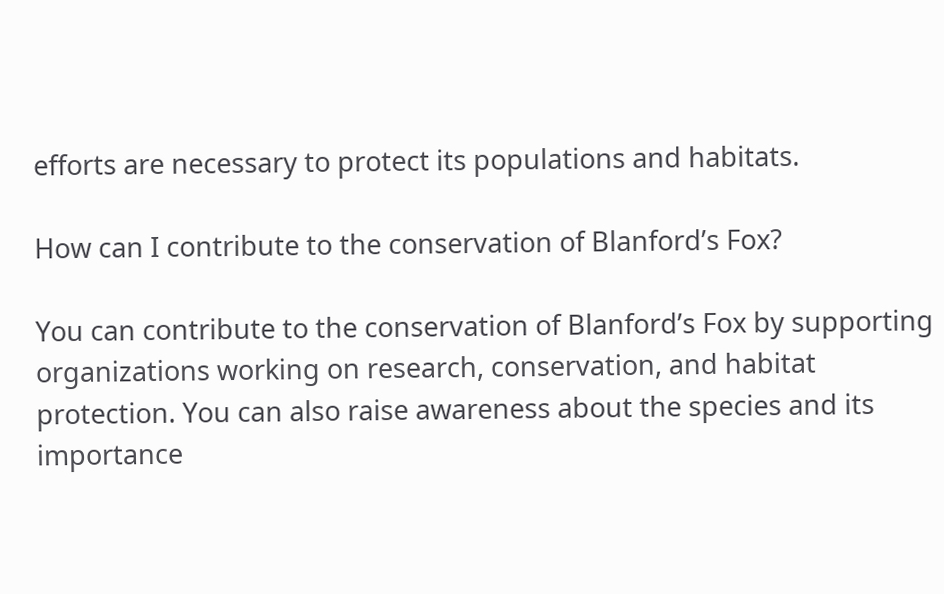efforts are necessary to protect its populations and habitats.

How can I contribute to the conservation of Blanford’s Fox?

You can contribute to the conservation of Blanford’s Fox by supporting organizations working on research, conservation, and habitat protection. You can also raise awareness about the species and its importance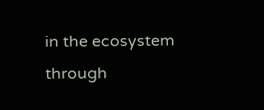in the ecosystem through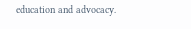education and advocacy.